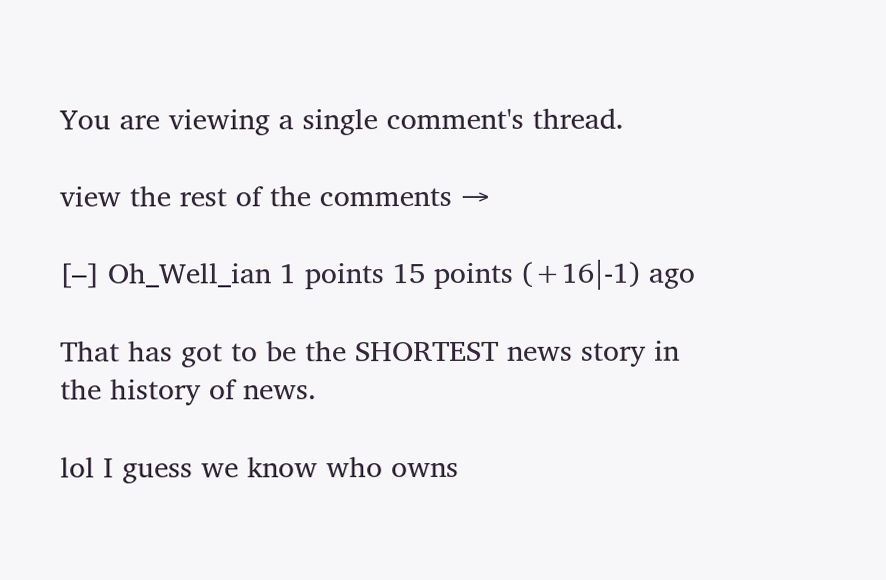You are viewing a single comment's thread.

view the rest of the comments →

[–] Oh_Well_ian 1 points 15 points (+16|-1) ago

That has got to be the SHORTEST news story in the history of news.

lol I guess we know who owns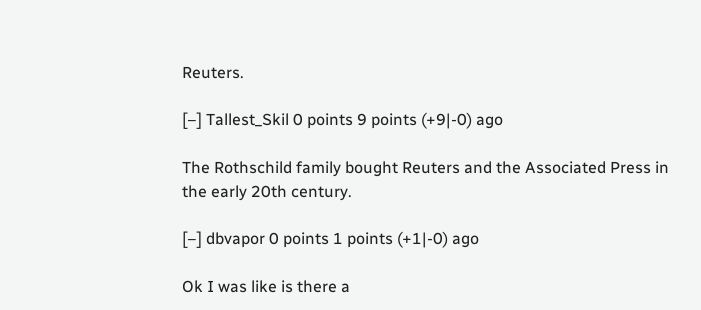Reuters.

[–] Tallest_Skil 0 points 9 points (+9|-0) ago

The Rothschild family bought Reuters and the Associated Press in the early 20th century.

[–] dbvapor 0 points 1 points (+1|-0) ago

Ok I was like is there a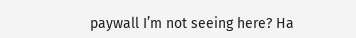paywall I’m not seeing here? Ha